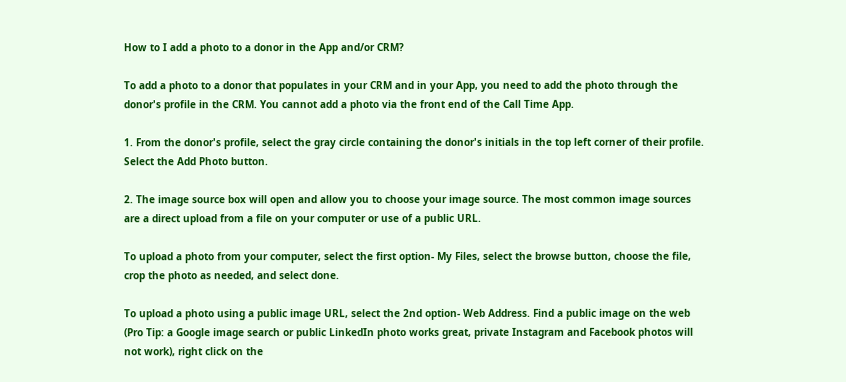How to I add a photo to a donor in the App and/or CRM?

To add a photo to a donor that populates in your CRM and in your App, you need to add the photo through the donor's profile in the CRM. You cannot add a photo via the front end of the Call Time App.

1. From the donor's profile, select the gray circle containing the donor's initials in the top left corner of their profile. Select the Add Photo button.

2. The image source box will open and allow you to choose your image source. The most common image sources are a direct upload from a file on your computer or use of a public URL.

To upload a photo from your computer, select the first option- My Files, select the browse button, choose the file, crop the photo as needed, and select done.

To upload a photo using a public image URL, select the 2nd option- Web Address. Find a public image on the web (Pro Tip: a Google image search or public LinkedIn photo works great, private Instagram and Facebook photos will not work), right click on the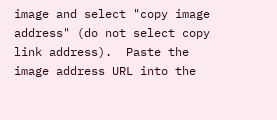image and select "copy image address" (do not select copy link address).  Paste the image address URL into the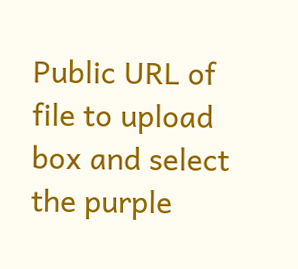Public URL of file to upload box and select the purple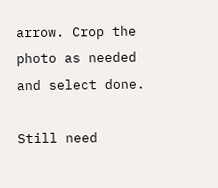arrow. Crop the photo as needed and select done.

Still need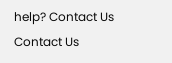help? Contact Us Contact Us